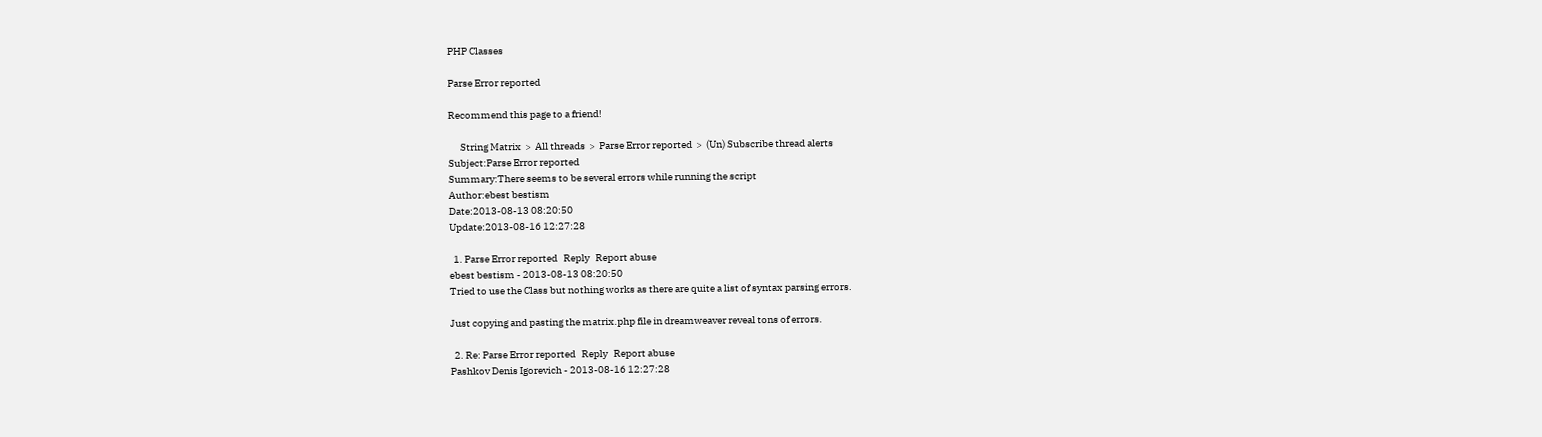PHP Classes

Parse Error reported

Recommend this page to a friend!

      String Matrix  >  All threads  >  Parse Error reported  >  (Un) Subscribe thread alerts
Subject:Parse Error reported
Summary:There seems to be several errors while running the script
Author:ebest bestism
Date:2013-08-13 08:20:50
Update:2013-08-16 12:27:28

  1. Parse Error reported   Reply   Report abuse
ebest bestism - 2013-08-13 08:20:50
Tried to use the Class but nothing works as there are quite a list of syntax parsing errors.

Just copying and pasting the matrix.php file in dreamweaver reveal tons of errors.

  2. Re: Parse Error reported   Reply   Report abuse
Pashkov Denis Igorevich - 2013-08-16 12:27:28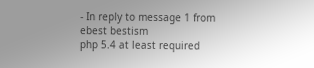- In reply to message 1 from ebest bestism
php 5.4 at least required